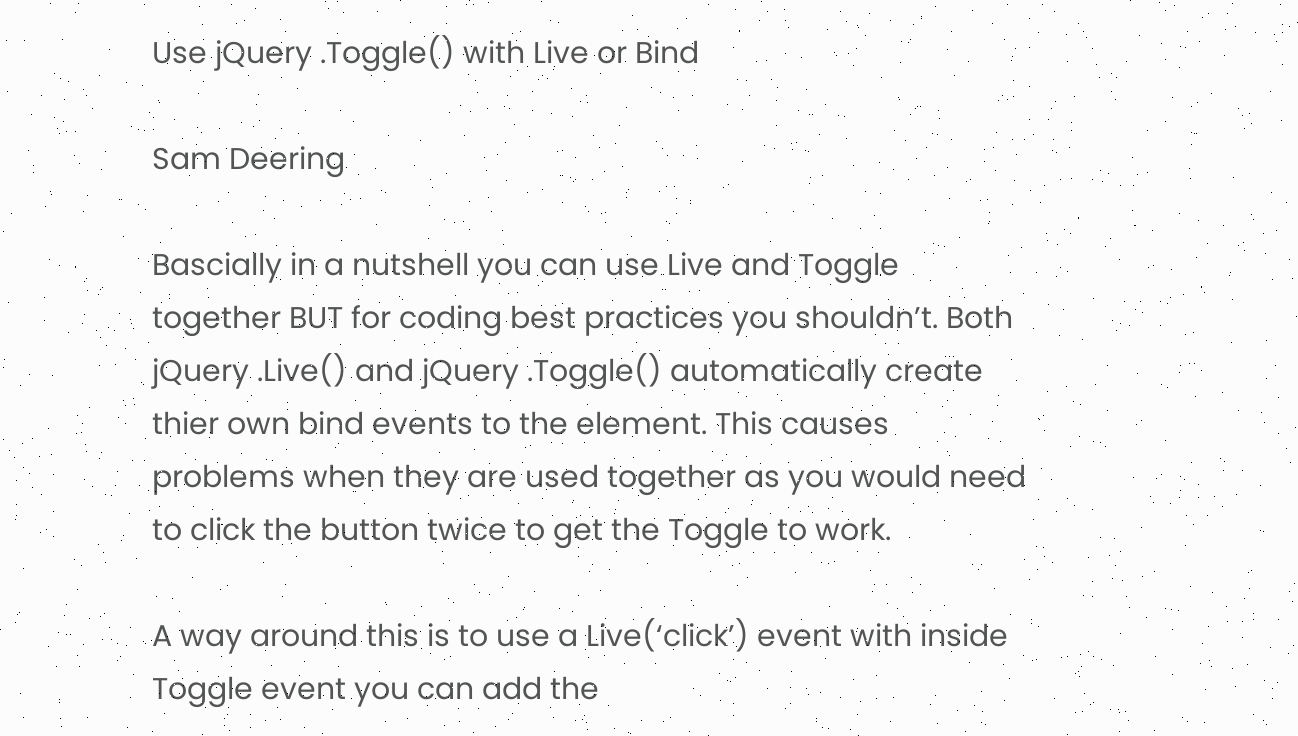Use jQuery .Toggle() with Live or Bind

Sam Deering

Bascially in a nutshell you can use Live and Toggle together BUT for coding best practices you shouldn’t. Both jQuery .Live() and jQuery .Toggle() automatically create thier own bind events to the element. This causes problems when they are used together as you would need to click the button twice to get the Toggle to work.

A way around this is to use a Live(‘click’) event with inside Toggle event you can add the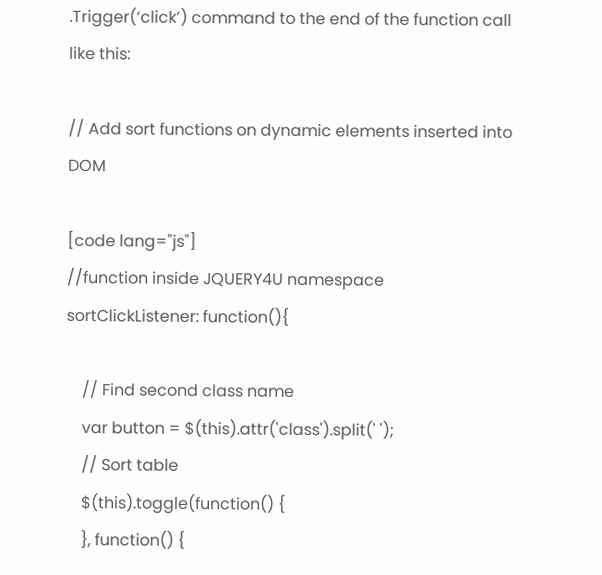.Trigger(‘click’) command to the end of the function call like this:

// Add sort functions on dynamic elements inserted into DOM

[code lang="js"]
//function inside JQUERY4U namespace
sortClickListener: function(){

    // Find second class name
    var button = $(this).attr('class').split(' ');
    // Sort table
    $(this).toggle(function() {
    }, function() {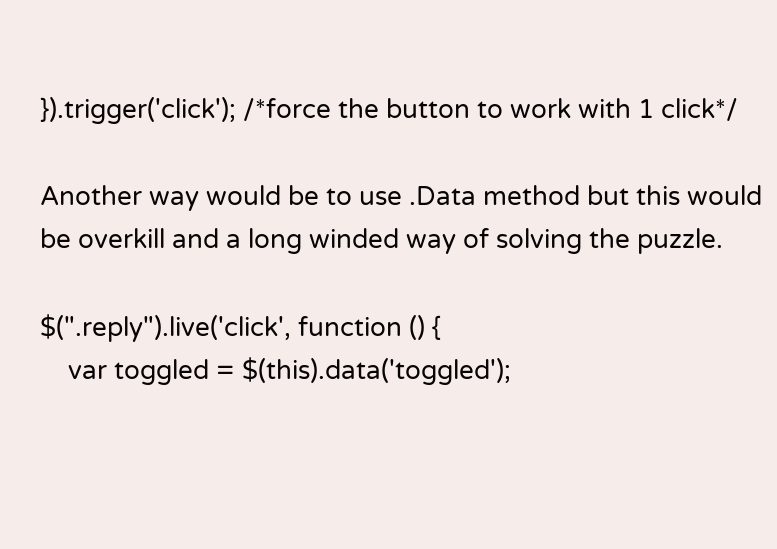}).trigger('click'); /*force the button to work with 1 click*/

Another way would be to use .Data method but this would be overkill and a long winded way of solving the puzzle.

$(".reply").live('click', function () {
    var toggled = $(this).data('toggled');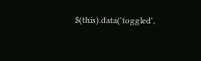$(this).data('toggled',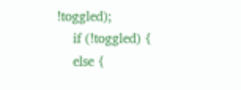!toggled);
    if (!toggled) {
    else {